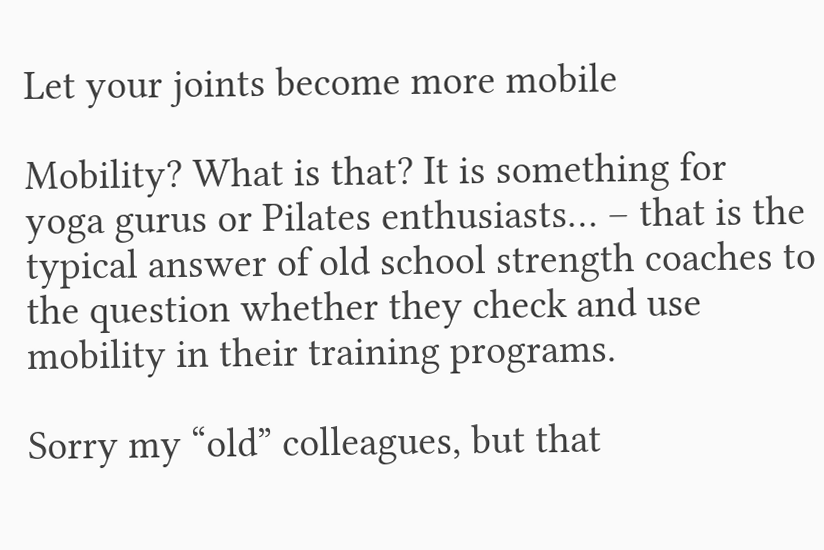Let your joints become more mobile

Mobility? What is that? It is something for yoga gurus or Pilates enthusiasts… – that is the typical answer of old school strength coaches to the question whether they check and use mobility in their training programs.

Sorry my “old” colleagues, but that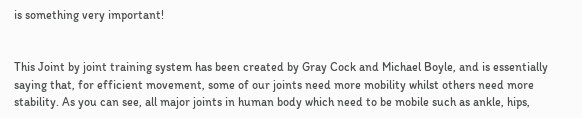is something very important!


This Joint by joint training system has been created by Gray Cock and Michael Boyle, and is essentially saying that, for efficient movement, some of our joints need more mobility whilst others need more stability. As you can see, all major joints in human body which need to be mobile such as ankle, hips,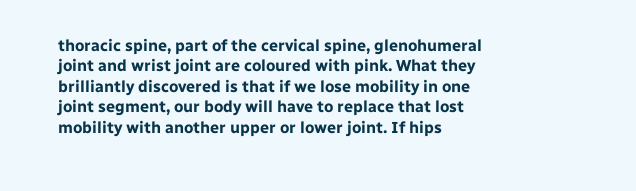thoracic spine, part of the cervical spine, glenohumeral joint and wrist joint are coloured with pink. What they brilliantly discovered is that if we lose mobility in one joint segment, our body will have to replace that lost mobility with another upper or lower joint. If hips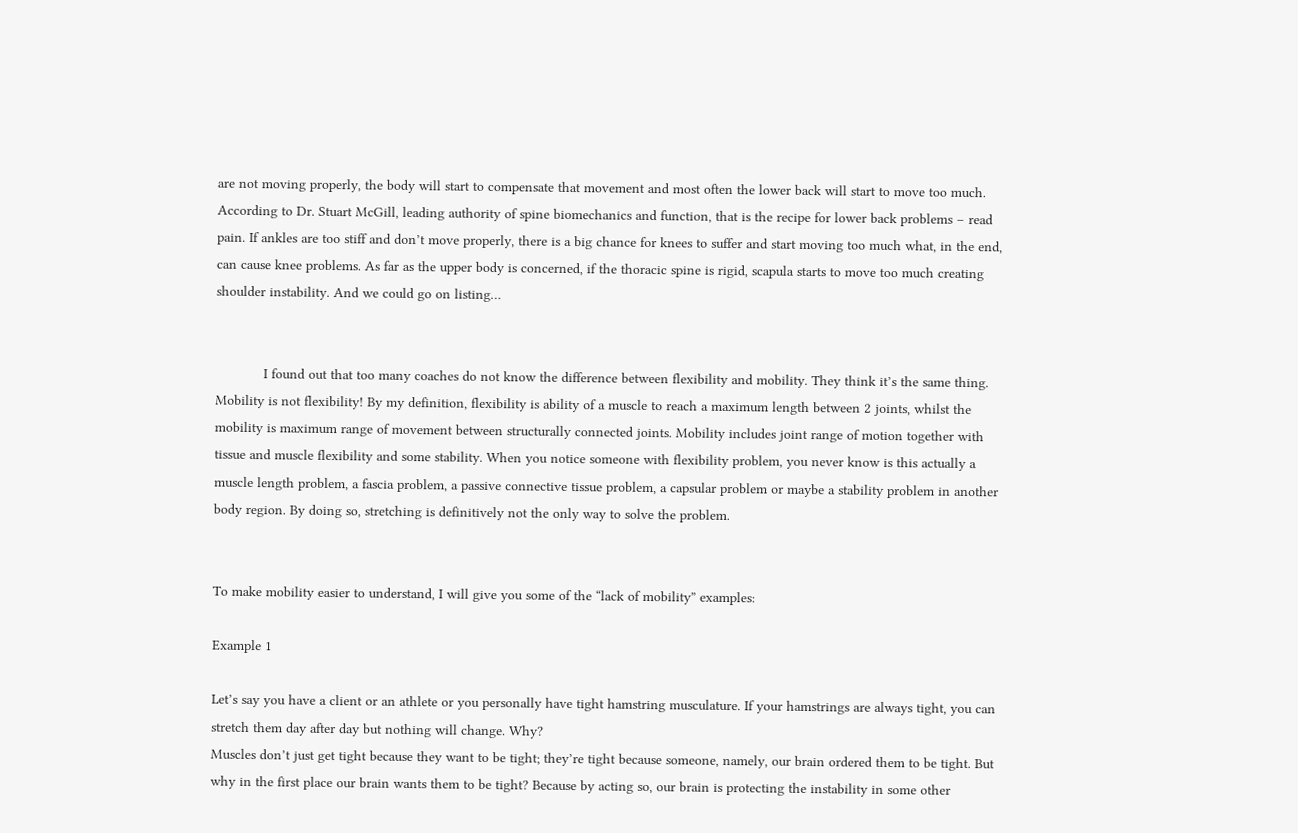are not moving properly, the body will start to compensate that movement and most often the lower back will start to move too much. According to Dr. Stuart McGill, leading authority of spine biomechanics and function, that is the recipe for lower back problems – read pain. If ankles are too stiff and don’t move properly, there is a big chance for knees to suffer and start moving too much what, in the end, can cause knee problems. As far as the upper body is concerned, if the thoracic spine is rigid, scapula starts to move too much creating shoulder instability. And we could go on listing…


            I found out that too many coaches do not know the difference between flexibility and mobility. They think it’s the same thing. Mobility is not flexibility! By my definition, flexibility is ability of a muscle to reach a maximum length between 2 joints, whilst the mobility is maximum range of movement between structurally connected joints. Mobility includes joint range of motion together with tissue and muscle flexibility and some stability. When you notice someone with flexibility problem, you never know is this actually a muscle length problem, a fascia problem, a passive connective tissue problem, a capsular problem or maybe a stability problem in another body region. By doing so, stretching is definitively not the only way to solve the problem.


To make mobility easier to understand, I will give you some of the “lack of mobility” examples:

Example 1

Let’s say you have a client or an athlete or you personally have tight hamstring musculature. If your hamstrings are always tight, you can stretch them day after day but nothing will change. Why?
Muscles don’t just get tight because they want to be tight; they’re tight because someone, namely, our brain ordered them to be tight. But why in the first place our brain wants them to be tight? Because by acting so, our brain is protecting the instability in some other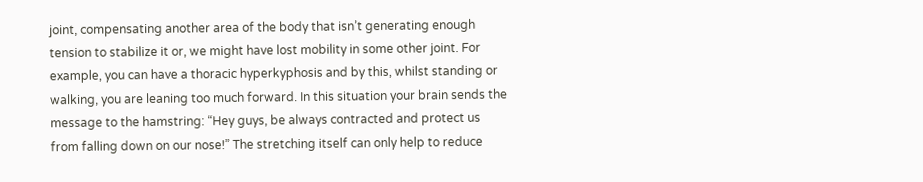joint, compensating another area of the body that isn’t generating enough tension to stabilize it or, we might have lost mobility in some other joint. For example, you can have a thoracic hyperkyphosis and by this, whilst standing or walking, you are leaning too much forward. In this situation your brain sends the message to the hamstring: “Hey guys, be always contracted and protect us from falling down on our nose!” The stretching itself can only help to reduce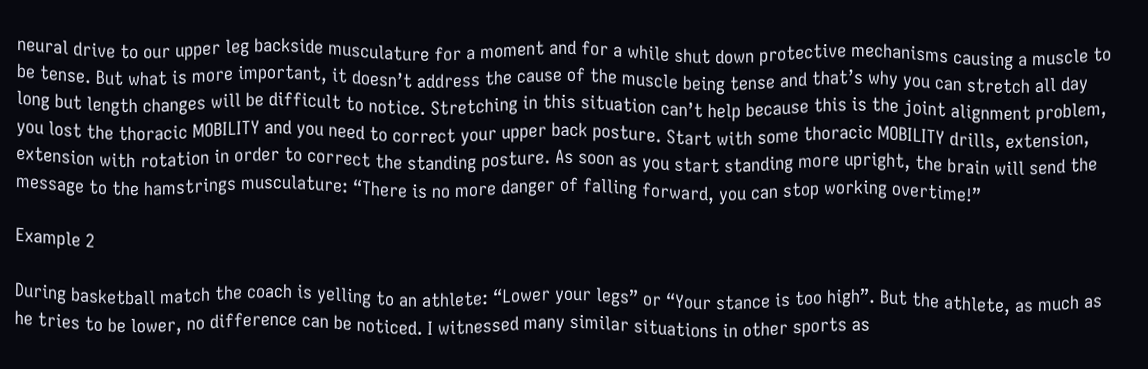neural drive to our upper leg backside musculature for a moment and for a while shut down protective mechanisms causing a muscle to be tense. But what is more important, it doesn’t address the cause of the muscle being tense and that’s why you can stretch all day long but length changes will be difficult to notice. Stretching in this situation can’t help because this is the joint alignment problem, you lost the thoracic MOBILITY and you need to correct your upper back posture. Start with some thoracic MOBILITY drills, extension, extension with rotation in order to correct the standing posture. As soon as you start standing more upright, the brain will send the message to the hamstrings musculature: “There is no more danger of falling forward, you can stop working overtime!”

Example 2

During basketball match the coach is yelling to an athlete: “Lower your legs” or “Your stance is too high”. But the athlete, as much as he tries to be lower, no difference can be noticed. I witnessed many similar situations in other sports as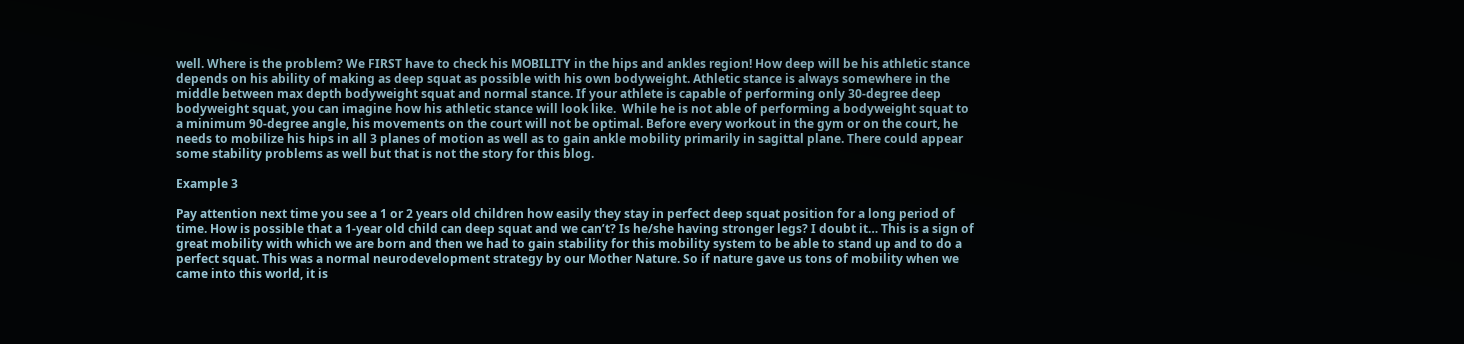well. Where is the problem? We FIRST have to check his MOBILITY in the hips and ankles region! How deep will be his athletic stance depends on his ability of making as deep squat as possible with his own bodyweight. Athletic stance is always somewhere in the middle between max depth bodyweight squat and normal stance. If your athlete is capable of performing only 30-degree deep bodyweight squat, you can imagine how his athletic stance will look like.  While he is not able of performing a bodyweight squat to a minimum 90-degree angle, his movements on the court will not be optimal. Before every workout in the gym or on the court, he needs to mobilize his hips in all 3 planes of motion as well as to gain ankle mobility primarily in sagittal plane. There could appear some stability problems as well but that is not the story for this blog.

Example 3

Pay attention next time you see a 1 or 2 years old children how easily they stay in perfect deep squat position for a long period of time. How is possible that a 1-year old child can deep squat and we can’t? Is he/she having stronger legs? I doubt it… This is a sign of great mobility with which we are born and then we had to gain stability for this mobility system to be able to stand up and to do a perfect squat. This was a normal neurodevelopment strategy by our Mother Nature. So if nature gave us tons of mobility when we came into this world, it is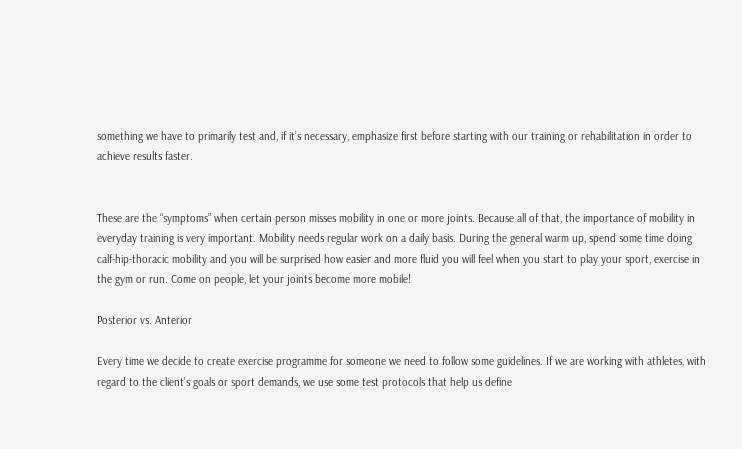something we have to primarily test and, if it’s necessary, emphasize first before starting with our training or rehabilitation in order to achieve results faster.


These are the “symptoms” when certain person misses mobility in one or more joints. Because all of that, the importance of mobility in everyday training is very important. Mobility needs regular work on a daily basis. During the general warm up, spend some time doing calf-hip-thoracic mobility and you will be surprised how easier and more fluid you will feel when you start to play your sport, exercise in the gym or run. Come on people, let your joints become more mobile!

Posterior vs. Anterior

Every time we decide to create exercise programme for someone we need to follow some guidelines. If we are working with athletes, with regard to the client’s goals or sport demands, we use some test protocols that help us define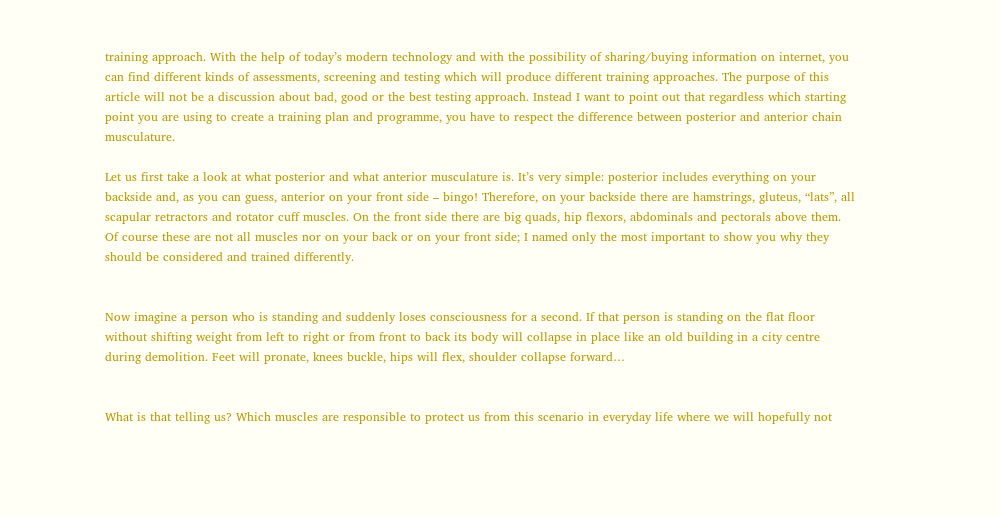training approach. With the help of today’s modern technology and with the possibility of sharing/buying information on internet, you can find different kinds of assessments, screening and testing which will produce different training approaches. The purpose of this article will not be a discussion about bad, good or the best testing approach. Instead I want to point out that regardless which starting point you are using to create a training plan and programme, you have to respect the difference between posterior and anterior chain musculature.

Let us first take a look at what posterior and what anterior musculature is. It’s very simple: posterior includes everything on your backside and, as you can guess, anterior on your front side – bingo! Therefore, on your backside there are hamstrings, gluteus, “lats”, all scapular retractors and rotator cuff muscles. On the front side there are big quads, hip flexors, abdominals and pectorals above them. Of course these are not all muscles nor on your back or on your front side; I named only the most important to show you why they should be considered and trained differently.


Now imagine a person who is standing and suddenly loses consciousness for a second. If that person is standing on the flat floor without shifting weight from left to right or from front to back its body will collapse in place like an old building in a city centre during demolition. Feet will pronate, knees buckle, hips will flex, shoulder collapse forward…


What is that telling us? Which muscles are responsible to protect us from this scenario in everyday life where we will hopefully not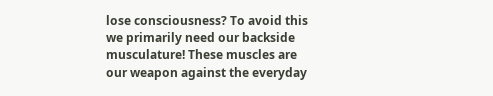lose consciousness? To avoid this we primarily need our backside musculature! These muscles are our weapon against the everyday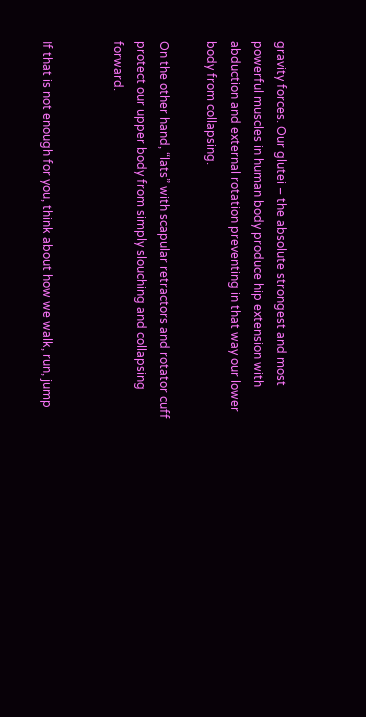gravity forces. Our glutei – the absolute strongest and most powerful muscles in human body produce hip extension with abduction and external rotation preventing in that way our lower body from collapsing.

On the other hand, “lats” with scapular retractors and rotator cuff protect our upper body from simply slouching and collapsing forward.


If that is not enough for you, think about how we walk, run, jump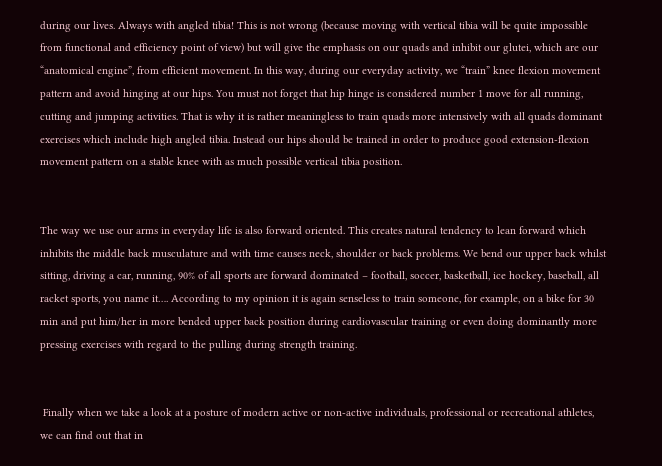during our lives. Always with angled tibia! This is not wrong (because moving with vertical tibia will be quite impossible from functional and efficiency point of view) but will give the emphasis on our quads and inhibit our glutei, which are our “anatomical engine”, from efficient movement. In this way, during our everyday activity, we “train” knee flexion movement pattern and avoid hinging at our hips. You must not forget that hip hinge is considered number 1 move for all running, cutting and jumping activities. That is why it is rather meaningless to train quads more intensively with all quads dominant exercises which include high angled tibia. Instead our hips should be trained in order to produce good extension-flexion movement pattern on a stable knee with as much possible vertical tibia position.


The way we use our arms in everyday life is also forward oriented. This creates natural tendency to lean forward which inhibits the middle back musculature and with time causes neck, shoulder or back problems. We bend our upper back whilst sitting, driving a car, running, 90% of all sports are forward dominated – football, soccer, basketball, ice hockey, baseball, all racket sports, you name it…. According to my opinion it is again senseless to train someone, for example, on a bike for 30 min and put him/her in more bended upper back position during cardiovascular training or even doing dominantly more pressing exercises with regard to the pulling during strength training.


 Finally when we take a look at a posture of modern active or non-active individuals, professional or recreational athletes, we can find out that in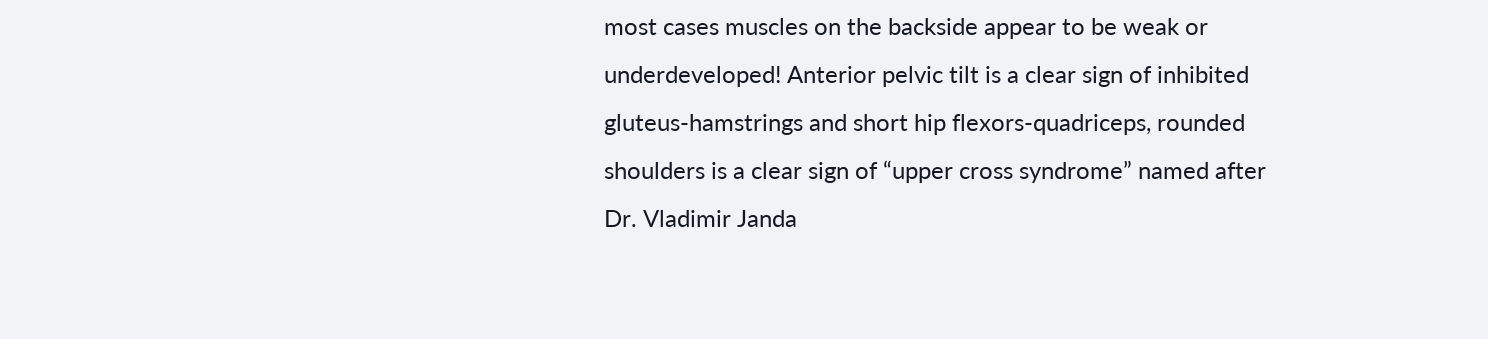most cases muscles on the backside appear to be weak or underdeveloped! Anterior pelvic tilt is a clear sign of inhibited gluteus-hamstrings and short hip flexors-quadriceps, rounded shoulders is a clear sign of “upper cross syndrome” named after Dr. Vladimir Janda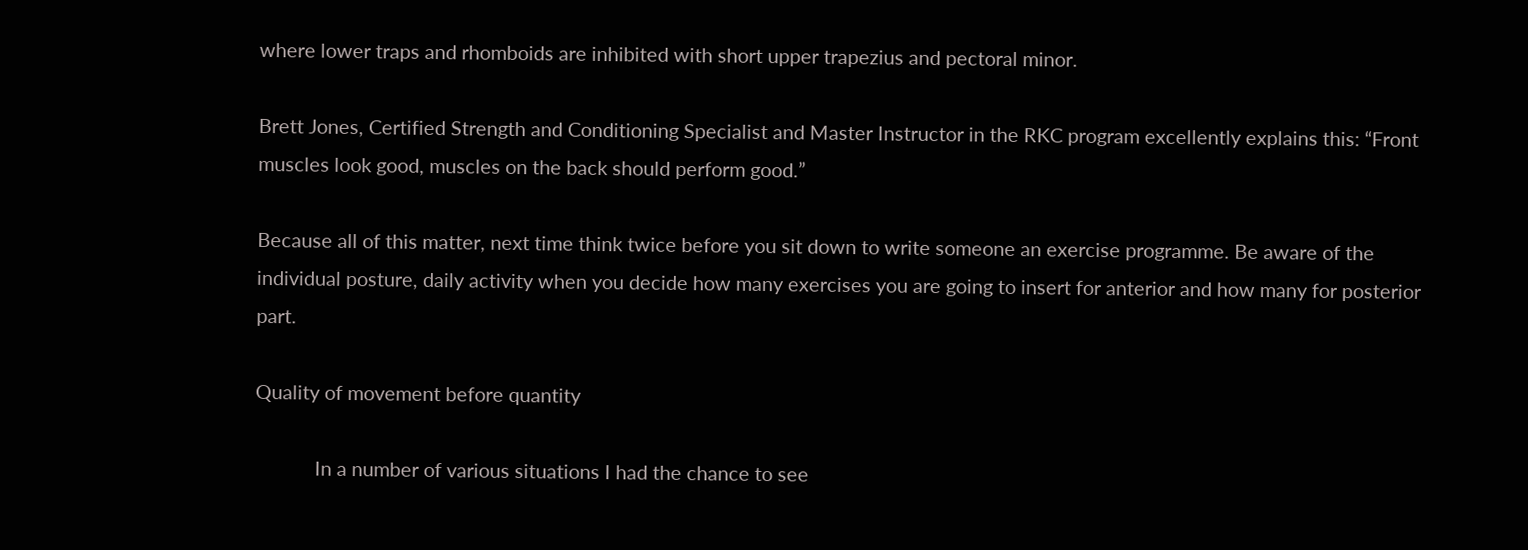where lower traps and rhomboids are inhibited with short upper trapezius and pectoral minor.

Brett Jones, Certified Strength and Conditioning Specialist and Master Instructor in the RKC program excellently explains this: “Front muscles look good, muscles on the back should perform good.”

Because all of this matter, next time think twice before you sit down to write someone an exercise programme. Be aware of the individual posture, daily activity when you decide how many exercises you are going to insert for anterior and how many for posterior part.

Quality of movement before quantity

            In a number of various situations I had the chance to see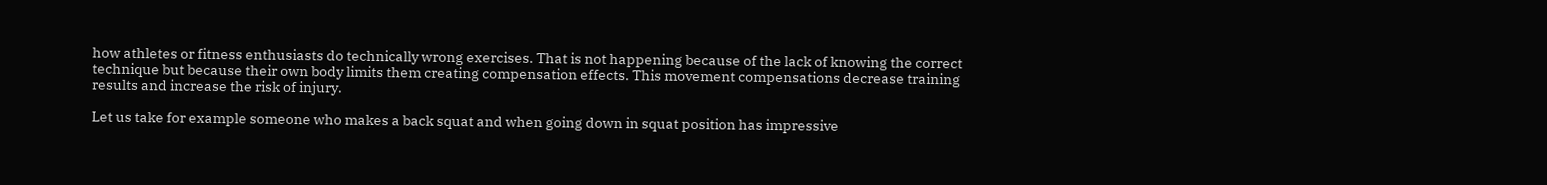how athletes or fitness enthusiasts do technically wrong exercises. That is not happening because of the lack of knowing the correct technique but because their own body limits them creating compensation effects. This movement compensations decrease training results and increase the risk of injury.

Let us take for example someone who makes a back squat and when going down in squat position has impressive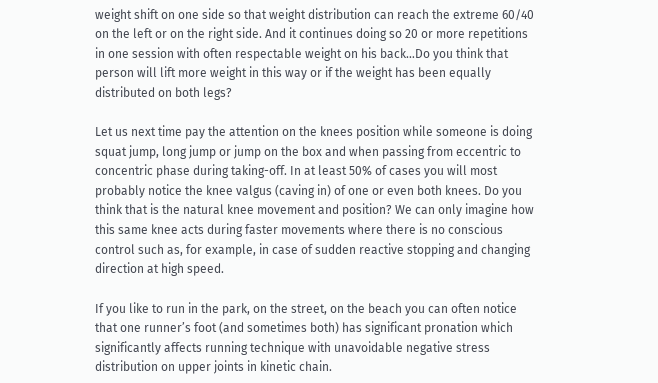weight shift on one side so that weight distribution can reach the extreme 60/40 on the left or on the right side. And it continues doing so 20 or more repetitions in one session with often respectable weight on his back…Do you think that person will lift more weight in this way or if the weight has been equally distributed on both legs?

Let us next time pay the attention on the knees position while someone is doing squat jump, long jump or jump on the box and when passing from eccentric to concentric phase during taking-off. In at least 50% of cases you will most probably notice the knee valgus (caving in) of one or even both knees. Do you think that is the natural knee movement and position? We can only imagine how this same knee acts during faster movements where there is no conscious control such as, for example, in case of sudden reactive stopping and changing direction at high speed.

If you like to run in the park, on the street, on the beach you can often notice that one runner’s foot (and sometimes both) has significant pronation which significantly affects running technique with unavoidable negative stress distribution on upper joints in kinetic chain.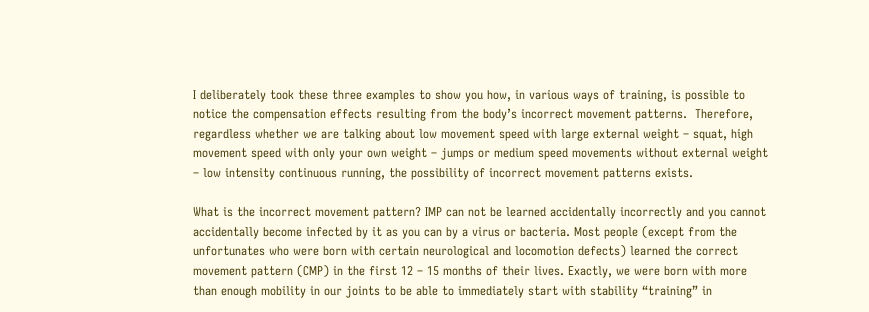I deliberately took these three examples to show you how, in various ways of training, is possible to notice the compensation effects resulting from the body’s incorrect movement patterns.  Therefore, regardless whether we are talking about low movement speed with large external weight – squat, high movement speed with only your own weight – jumps or medium speed movements without external weight – low intensity continuous running, the possibility of incorrect movement patterns exists.

What is the incorrect movement pattern? IMP can not be learned accidentally incorrectly and you cannot accidentally become infected by it as you can by a virus or bacteria. Most people (except from the unfortunates who were born with certain neurological and locomotion defects) learned the correct movement pattern (CMP) in the first 12 – 15 months of their lives. Exactly, we were born with more than enough mobility in our joints to be able to immediately start with stability “training” in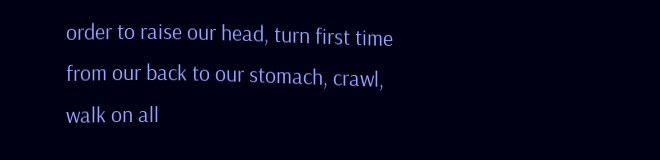order to raise our head, turn first time from our back to our stomach, crawl, walk on all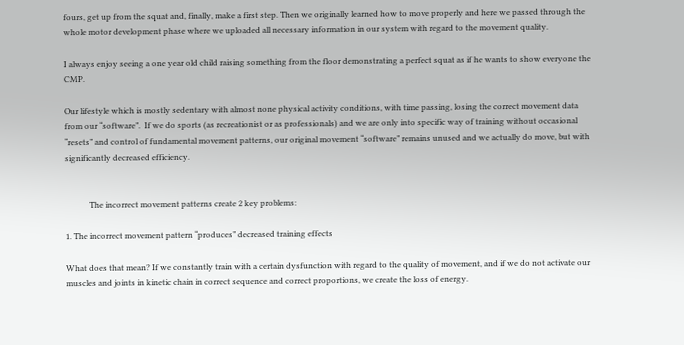fours, get up from the squat and, finally, make a first step. Then we originally learned how to move properly and here we passed through the whole motor development phase where we uploaded all necessary information in our system with regard to the movement quality.

I always enjoy seeing a one year old child raising something from the floor demonstrating a perfect squat as if he wants to show everyone the CMP.

Our lifestyle which is mostly sedentary with almost none physical activity conditions, with time passing, losing the correct movement data from our “software”.  If we do sports (as recreationist or as professionals) and we are only into specific way of training without occasional “resets” and control of fundamental movement patterns, our original movement “software” remains unused and we actually do move, but with significantly decreased efficiency.


            The incorrect movement patterns create 2 key problems:

1. The incorrect movement pattern “produces” decreased training effects

What does that mean? If we constantly train with a certain dysfunction with regard to the quality of movement, and if we do not activate our muscles and joints in kinetic chain in correct sequence and correct proportions, we create the loss of energy.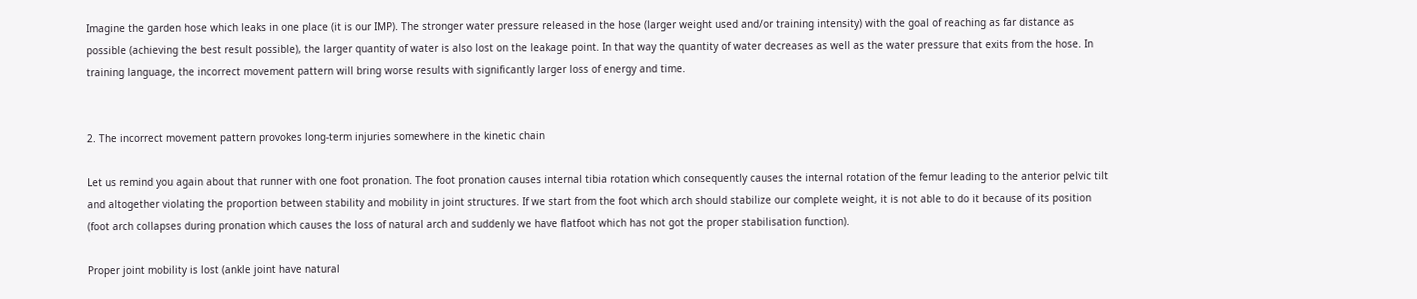Imagine the garden hose which leaks in one place (it is our IMP). The stronger water pressure released in the hose (larger weight used and/or training intensity) with the goal of reaching as far distance as possible (achieving the best result possible), the larger quantity of water is also lost on the leakage point. In that way the quantity of water decreases as well as the water pressure that exits from the hose. In training language, the incorrect movement pattern will bring worse results with significantly larger loss of energy and time.


2. The incorrect movement pattern provokes long-term injuries somewhere in the kinetic chain

Let us remind you again about that runner with one foot pronation. The foot pronation causes internal tibia rotation which consequently causes the internal rotation of the femur leading to the anterior pelvic tilt and altogether violating the proportion between stability and mobility in joint structures. If we start from the foot which arch should stabilize our complete weight, it is not able to do it because of its position (foot arch collapses during pronation which causes the loss of natural arch and suddenly we have flatfoot which has not got the proper stabilisation function).

Proper joint mobility is lost (ankle joint have natural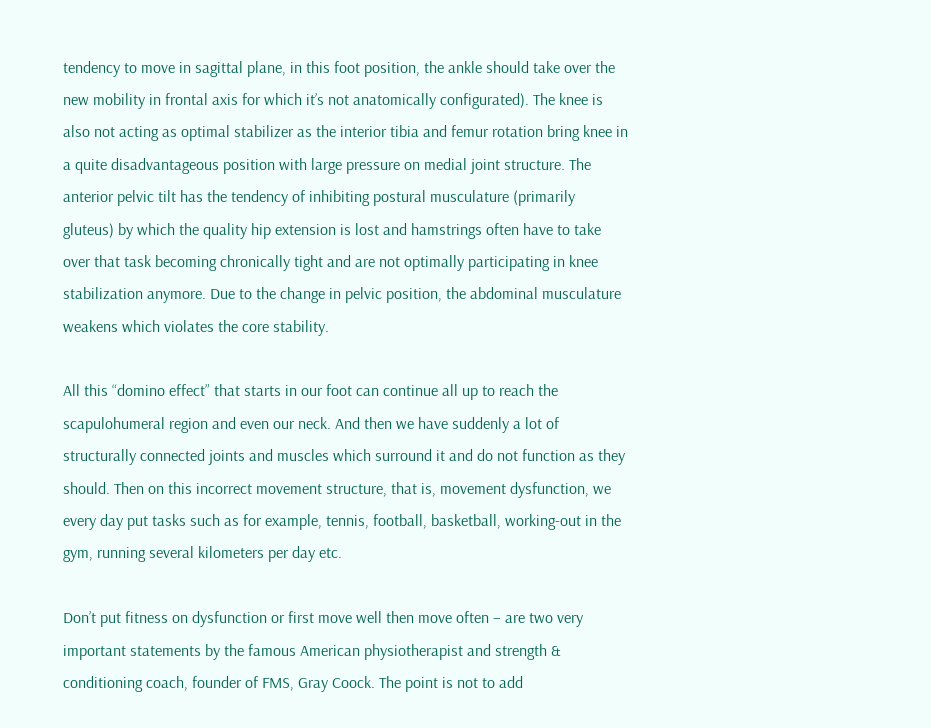tendency to move in sagittal plane, in this foot position, the ankle should take over the new mobility in frontal axis for which it’s not anatomically configurated). The knee is also not acting as optimal stabilizer as the interior tibia and femur rotation bring knee in a quite disadvantageous position with large pressure on medial joint structure. The anterior pelvic tilt has the tendency of inhibiting postural musculature (primarily gluteus) by which the quality hip extension is lost and hamstrings often have to take over that task becoming chronically tight and are not optimally participating in knee stabilization anymore. Due to the change in pelvic position, the abdominal musculature weakens which violates the core stability.

All this “domino effect” that starts in our foot can continue all up to reach the scapulohumeral region and even our neck. And then we have suddenly a lot of structurally connected joints and muscles which surround it and do not function as they should. Then on this incorrect movement structure, that is, movement dysfunction, we every day put tasks such as for example, tennis, football, basketball, working-out in the gym, running several kilometers per day etc.

Don’t put fitness on dysfunction or first move well then move often – are two very important statements by the famous American physiotherapist and strength & conditioning coach, founder of FMS, Gray Coock. The point is not to add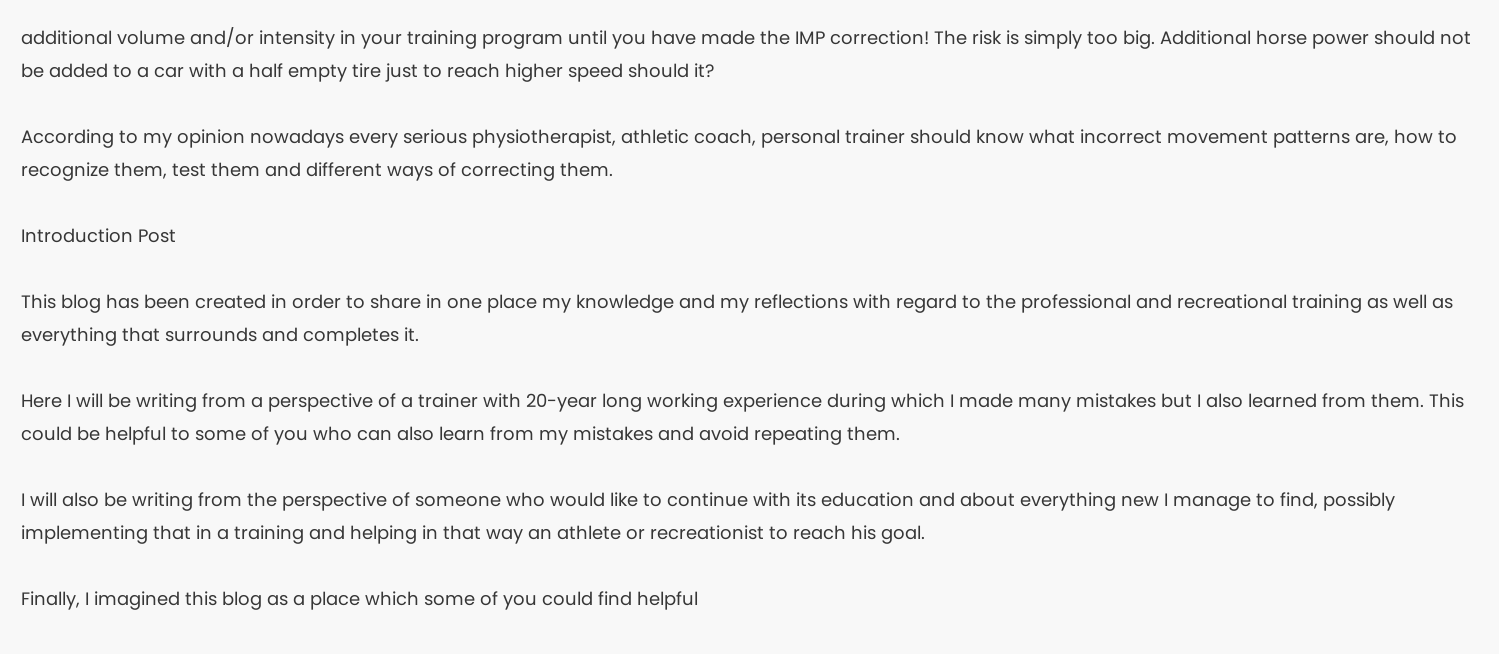additional volume and/or intensity in your training program until you have made the IMP correction! The risk is simply too big. Additional horse power should not be added to a car with a half empty tire just to reach higher speed should it?

According to my opinion nowadays every serious physiotherapist, athletic coach, personal trainer should know what incorrect movement patterns are, how to recognize them, test them and different ways of correcting them.

Introduction Post

This blog has been created in order to share in one place my knowledge and my reflections with regard to the professional and recreational training as well as everything that surrounds and completes it.

Here I will be writing from a perspective of a trainer with 20-year long working experience during which I made many mistakes but I also learned from them. This could be helpful to some of you who can also learn from my mistakes and avoid repeating them.

I will also be writing from the perspective of someone who would like to continue with its education and about everything new I manage to find, possibly implementing that in a training and helping in that way an athlete or recreationist to reach his goal.

Finally, I imagined this blog as a place which some of you could find helpful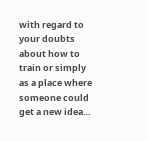with regard to your doubts about how to train or simply as a place where someone could get a new idea…